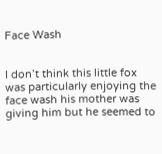Face Wash


I don’t think this little fox was particularly enjoying the face wash his mother was giving him but he seemed to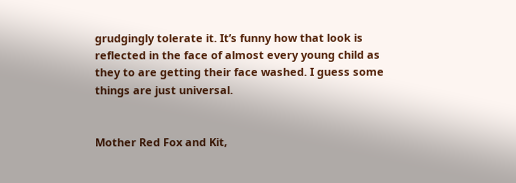grudgingly tolerate it. It’s funny how that look is reflected in the face of almost every young child as they to are getting their face washed. I guess some things are just universal.


Mother Red Fox and Kit,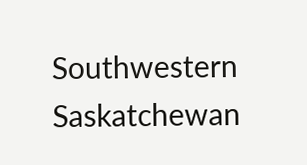Southwestern Saskatchewan